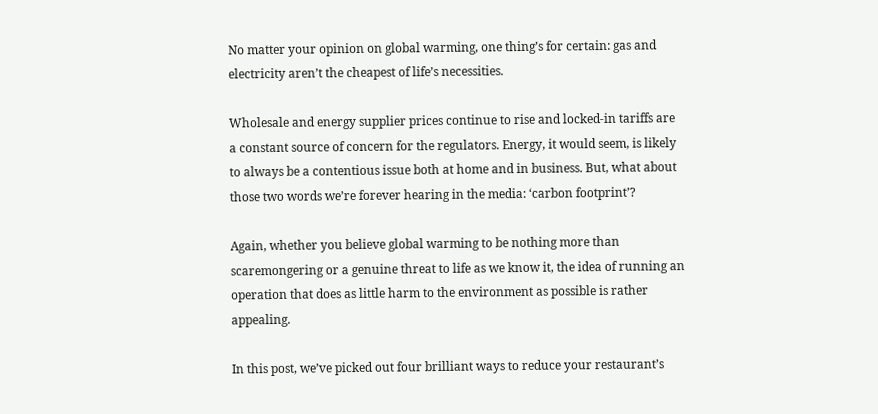No matter your opinion on global warming, one thing’s for certain: gas and electricity aren’t the cheapest of life’s necessities.

Wholesale and energy supplier prices continue to rise and locked-in tariffs are a constant source of concern for the regulators. Energy, it would seem, is likely to always be a contentious issue both at home and in business. But, what about those two words we’re forever hearing in the media: ‘carbon footprint’?

Again, whether you believe global warming to be nothing more than scaremongering or a genuine threat to life as we know it, the idea of running an operation that does as little harm to the environment as possible is rather appealing.

In this post, we’ve picked out four brilliant ways to reduce your restaurant’s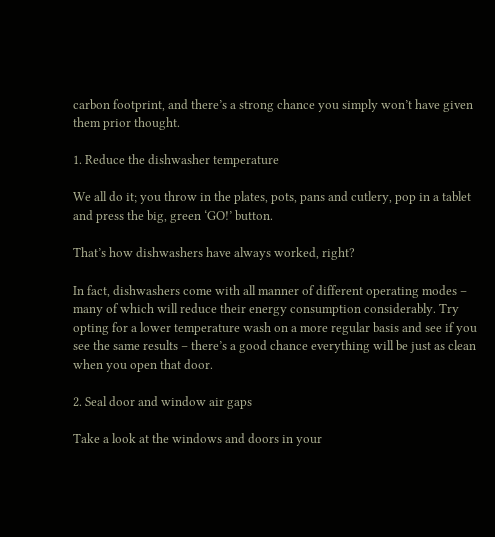carbon footprint, and there’s a strong chance you simply won’t have given them prior thought.

1. Reduce the dishwasher temperature

We all do it; you throw in the plates, pots, pans and cutlery, pop in a tablet and press the big, green ‘GO!’ button.

That’s how dishwashers have always worked, right?

In fact, dishwashers come with all manner of different operating modes – many of which will reduce their energy consumption considerably. Try opting for a lower temperature wash on a more regular basis and see if you see the same results – there’s a good chance everything will be just as clean when you open that door.

2. Seal door and window air gaps

Take a look at the windows and doors in your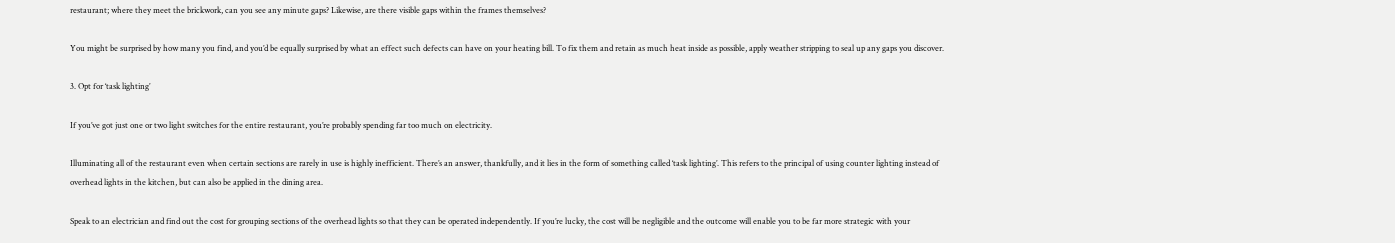restaurant; where they meet the brickwork, can you see any minute gaps? Likewise, are there visible gaps within the frames themselves?

You might be surprised by how many you find, and you’d be equally surprised by what an effect such defects can have on your heating bill. To fix them and retain as much heat inside as possible, apply weather stripping to seal up any gaps you discover.

3. Opt for ‘task lighting’

If you’ve got just one or two light switches for the entire restaurant, you’re probably spending far too much on electricity.

Illuminating all of the restaurant even when certain sections are rarely in use is highly inefficient. There’s an answer, thankfully, and it lies in the form of something called ‘task lighting’. This refers to the principal of using counter lighting instead of overhead lights in the kitchen, but can also be applied in the dining area.

Speak to an electrician and find out the cost for grouping sections of the overhead lights so that they can be operated independently. If you’re lucky, the cost will be negligible and the outcome will enable you to be far more strategic with your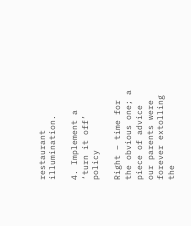restaurant illumination.

4. Implement a ‘turn it off’ policy

Right – time for the obvious one; a piece of advice our parents were forever extolling the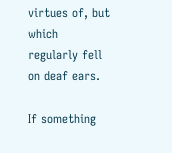virtues of, but which regularly fell on deaf ears.

If something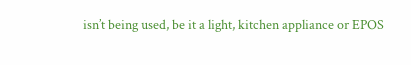isn’t being used, be it a light, kitchen appliance or EPOS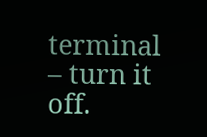terminal – turn it off.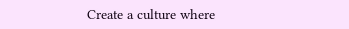Create a culture where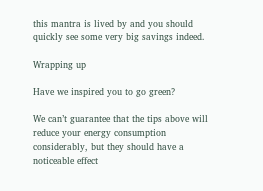this mantra is lived by and you should quickly see some very big savings indeed.

Wrapping up

Have we inspired you to go green?

We can’t guarantee that the tips above will reduce your energy consumption considerably, but they should have a noticeable effect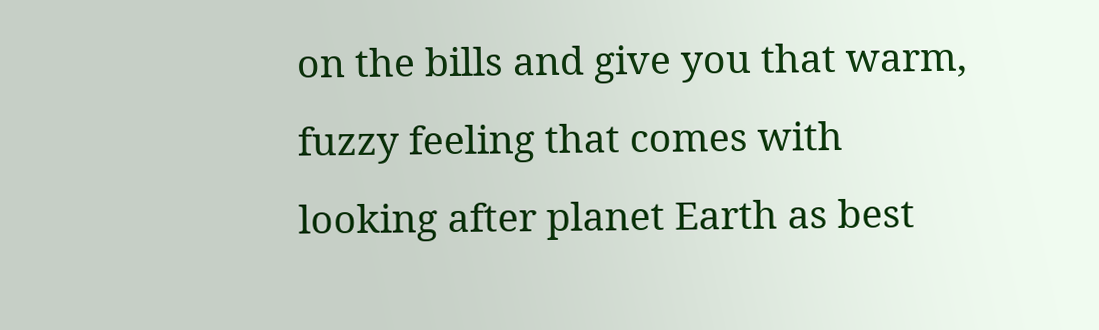on the bills and give you that warm, fuzzy feeling that comes with looking after planet Earth as best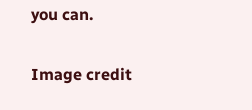you can.

Image credit